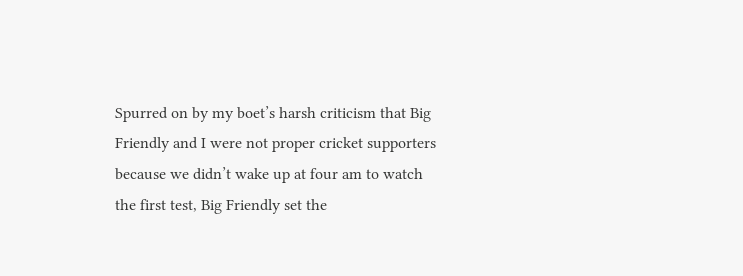Spurred on by my boet’s harsh criticism that Big Friendly and I were not proper cricket supporters because we didn’t wake up at four am to watch the first test, Big Friendly set the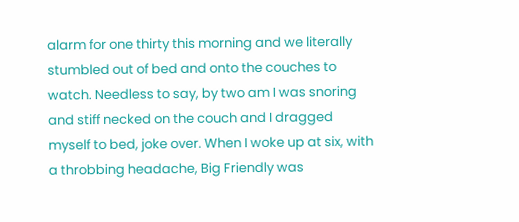alarm for one thirty this morning and we literally stumbled out of bed and onto the couches to watch. Needless to say, by two am I was snoring and stiff necked on the couch and I dragged myself to bed, joke over. When I woke up at six, with a throbbing headache, Big Friendly was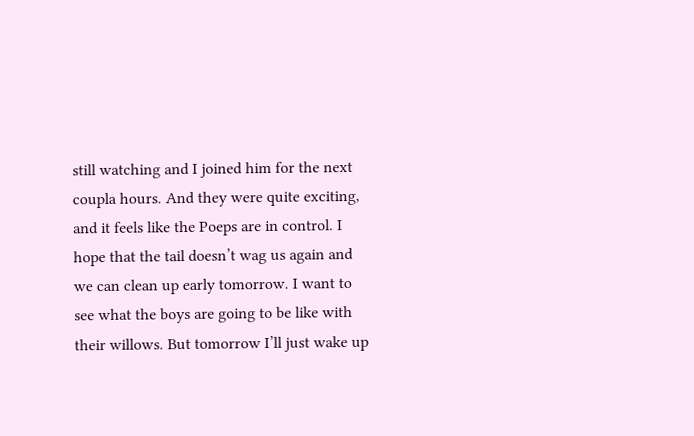still watching and I joined him for the next coupla hours. And they were quite exciting, and it feels like the Poeps are in control. I hope that the tail doesn’t wag us again and we can clean up early tomorrow. I want to see what the boys are going to be like with their willows. But tomorrow I’ll just wake up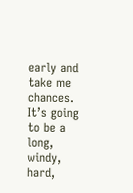early and take me chances. It’s going to be a long, windy, hard,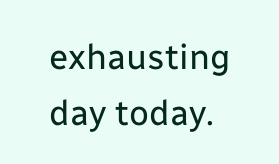exhausting day today.